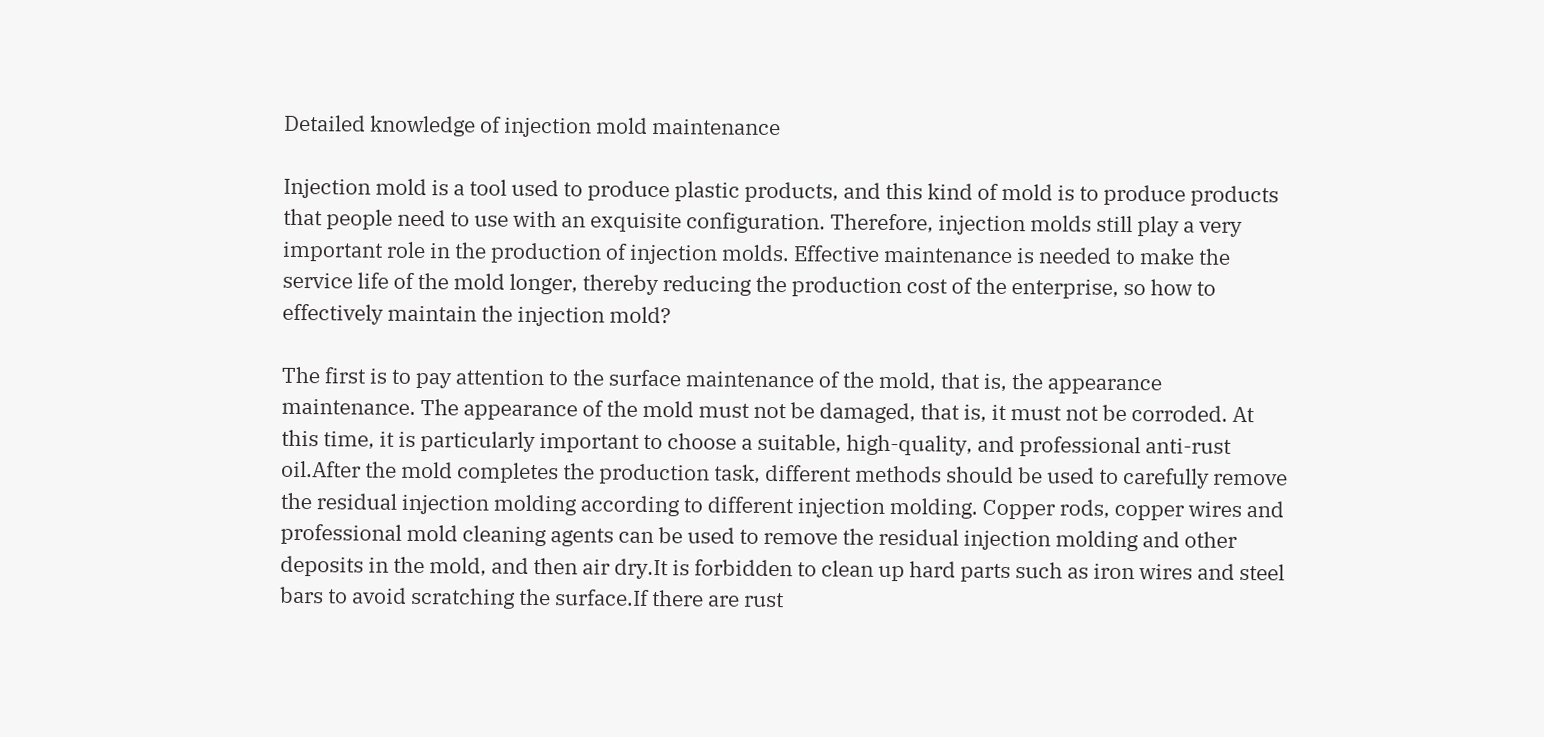Detailed knowledge of injection mold maintenance

Injection mold is a tool used to produce plastic products, and this kind of mold is to produce products that people need to use with an exquisite configuration. Therefore, injection molds still play a very important role in the production of injection molds. Effective maintenance is needed to make the service life of the mold longer, thereby reducing the production cost of the enterprise, so how to effectively maintain the injection mold?

The first is to pay attention to the surface maintenance of the mold, that is, the appearance maintenance. The appearance of the mold must not be damaged, that is, it must not be corroded. At this time, it is particularly important to choose a suitable, high-quality, and professional anti-rust oil.After the mold completes the production task, different methods should be used to carefully remove the residual injection molding according to different injection molding. Copper rods, copper wires and professional mold cleaning agents can be used to remove the residual injection molding and other deposits in the mold, and then air dry.It is forbidden to clean up hard parts such as iron wires and steel bars to avoid scratching the surface.If there are rust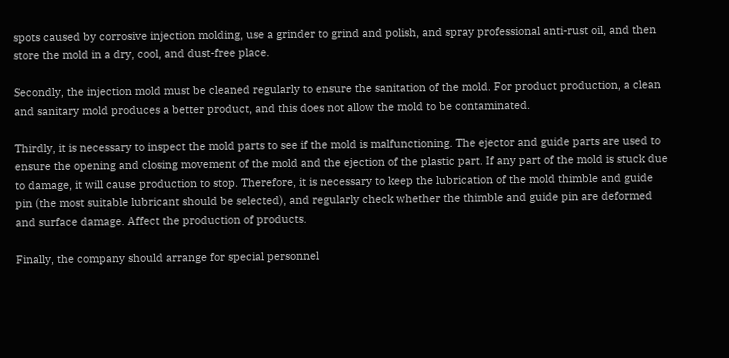spots caused by corrosive injection molding, use a grinder to grind and polish, and spray professional anti-rust oil, and then store the mold in a dry, cool, and dust-free place.

Secondly, the injection mold must be cleaned regularly to ensure the sanitation of the mold. For product production, a clean and sanitary mold produces a better product, and this does not allow the mold to be contaminated.

Thirdly, it is necessary to inspect the mold parts to see if the mold is malfunctioning. The ejector and guide parts are used to ensure the opening and closing movement of the mold and the ejection of the plastic part. If any part of the mold is stuck due to damage, it will cause production to stop. Therefore, it is necessary to keep the lubrication of the mold thimble and guide pin (the most suitable lubricant should be selected), and regularly check whether the thimble and guide pin are deformed and surface damage. Affect the production of products.

Finally, the company should arrange for special personnel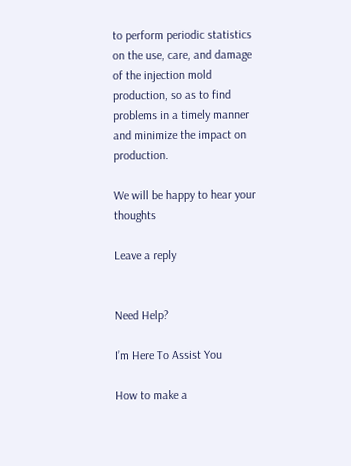to perform periodic statistics on the use, care, and damage of the injection mold production, so as to find problems in a timely manner and minimize the impact on production.

We will be happy to hear your thoughts

Leave a reply


Need Help?

I’m Here To Assist You

How to make a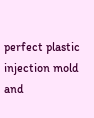perfect plastic injection mold and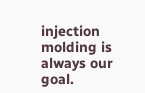injection molding is always our goal.